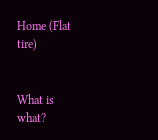Home (Flat tire)


What is what?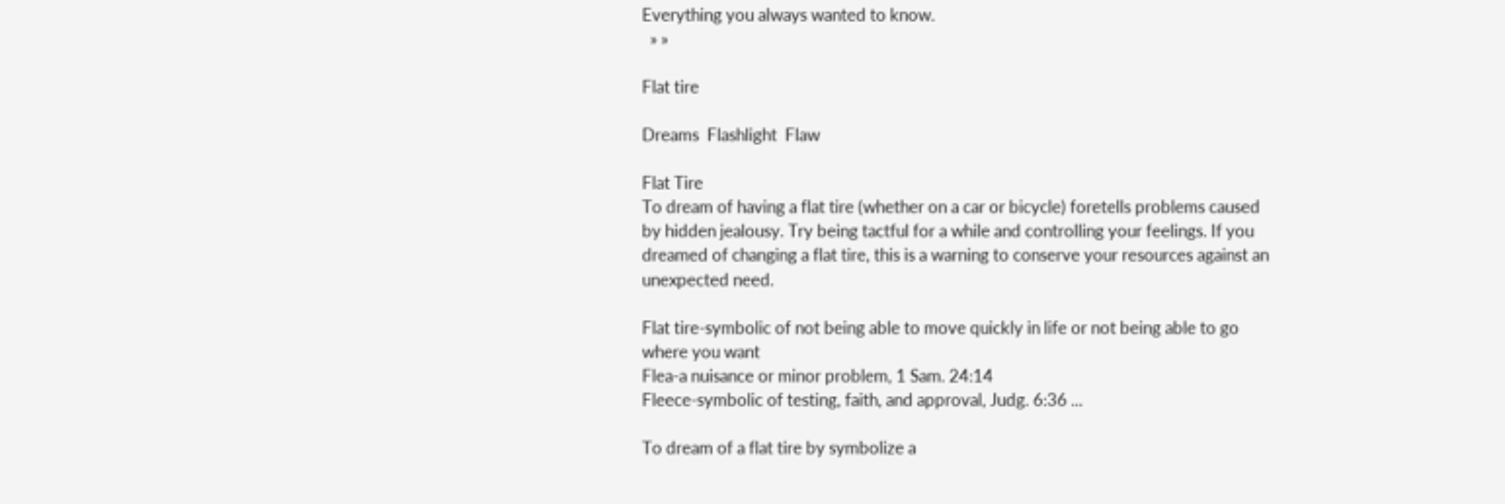Everything you always wanted to know.
  » »

Flat tire

Dreams  Flashlight  Flaw

Flat Tire
To dream of having a flat tire (whether on a car or bicycle) foretells problems caused by hidden jealousy. Try being tactful for a while and controlling your feelings. If you dreamed of changing a flat tire, this is a warning to conserve your resources against an unexpected need.

Flat tire-symbolic of not being able to move quickly in life or not being able to go where you want
Flea-a nuisance or minor problem, 1 Sam. 24:14
Fleece-symbolic of testing, faith, and approval, Judg. 6:36 ...

To dream of a flat tire by symbolize a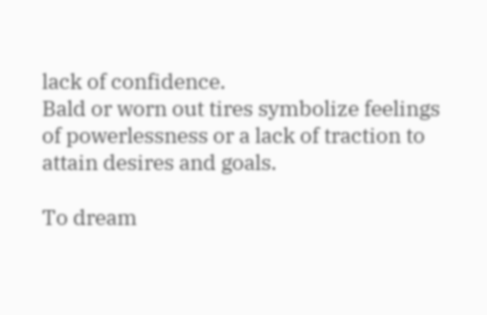lack of confidence.
Bald or worn out tires symbolize feelings of powerlessness or a lack of traction to attain desires and goals.

To dream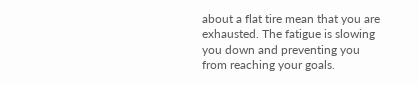about a flat tire mean that you are exhausted. The fatigue is slowing you down and preventing you from reaching your goals.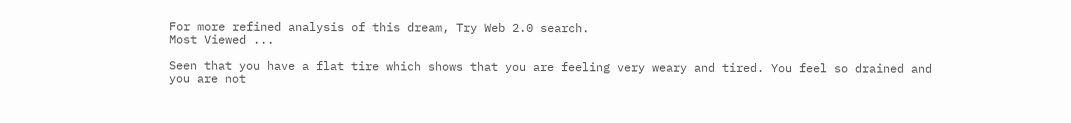For more refined analysis of this dream, Try Web 2.0 search.
Most Viewed ...

Seen that you have a flat tire which shows that you are feeling very weary and tired. You feel so drained and you are not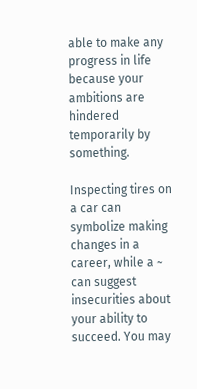able to make any progress in life because your ambitions are hindered temporarily by something.

Inspecting tires on a car can symbolize making changes in a career, while a ~ can suggest insecurities about your ability to succeed. You may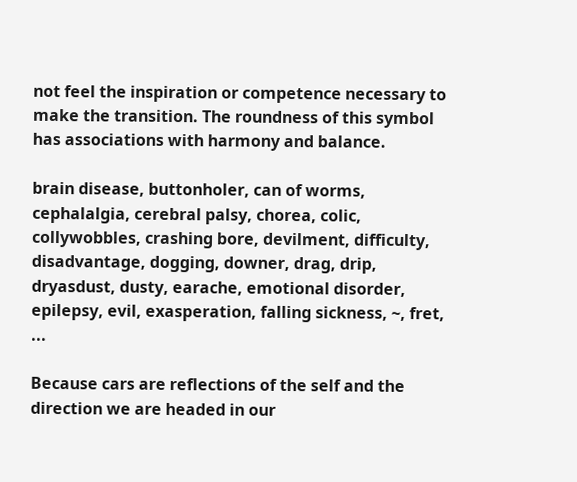not feel the inspiration or competence necessary to make the transition. The roundness of this symbol has associations with harmony and balance.

brain disease, buttonholer, can of worms, cephalalgia, cerebral palsy, chorea, colic, collywobbles, crashing bore, devilment, difficulty, disadvantage, dogging, downer, drag, drip, dryasdust, dusty, earache, emotional disorder, epilepsy, evil, exasperation, falling sickness, ~, fret, ...

Because cars are reflections of the self and the direction we are headed in our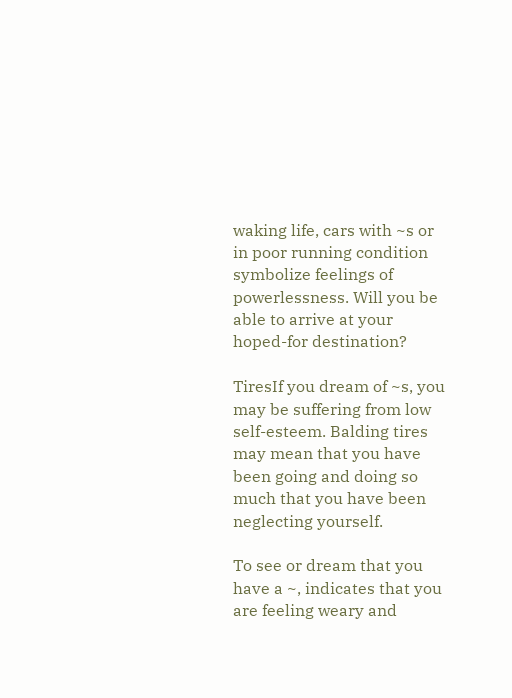waking life, cars with ~s or in poor running condition symbolize feelings of powerlessness. Will you be able to arrive at your hoped-for destination?

TiresIf you dream of ~s, you may be suffering from low self-esteem. Balding tires may mean that you have been going and doing so much that you have been neglecting yourself.

To see or dream that you have a ~, indicates that you are feeling weary and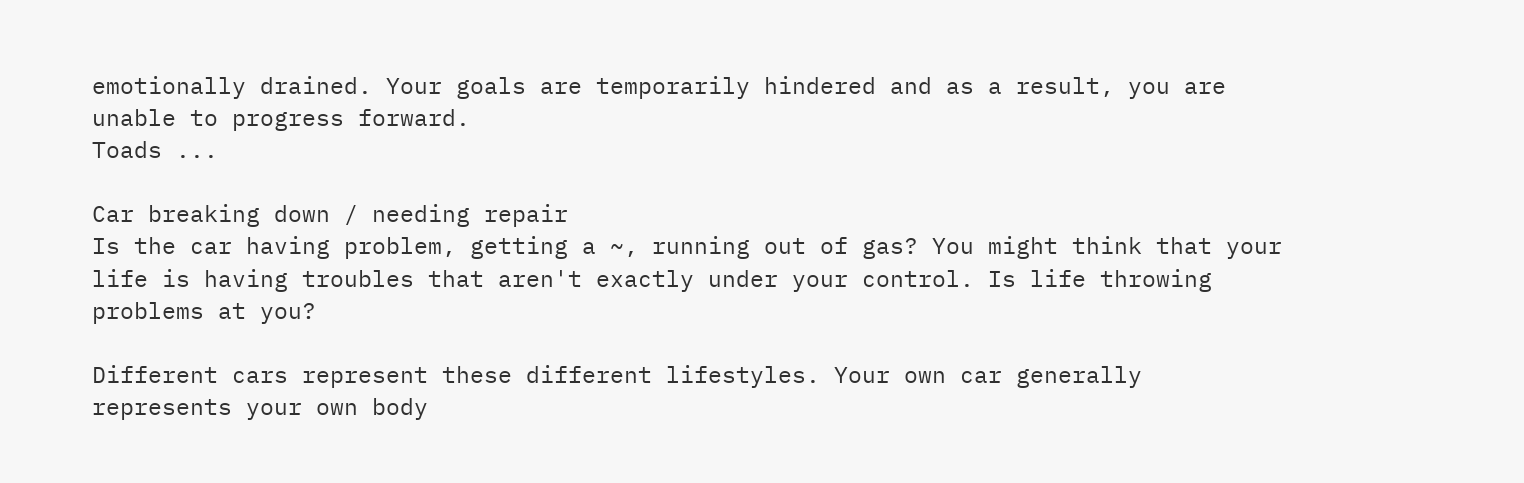emotionally drained. Your goals are temporarily hindered and as a result, you are unable to progress forward.
Toads ...

Car breaking down / needing repair
Is the car having problem, getting a ~, running out of gas? You might think that your life is having troubles that aren't exactly under your control. Is life throwing problems at you?

Different cars represent these different lifestyles. Your own car generally represents your own body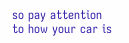so pay attention to how your car is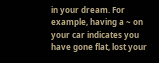in your dream. For example, having a ~ on your car indicates you have gone flat, lost your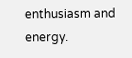enthusiasm and energy.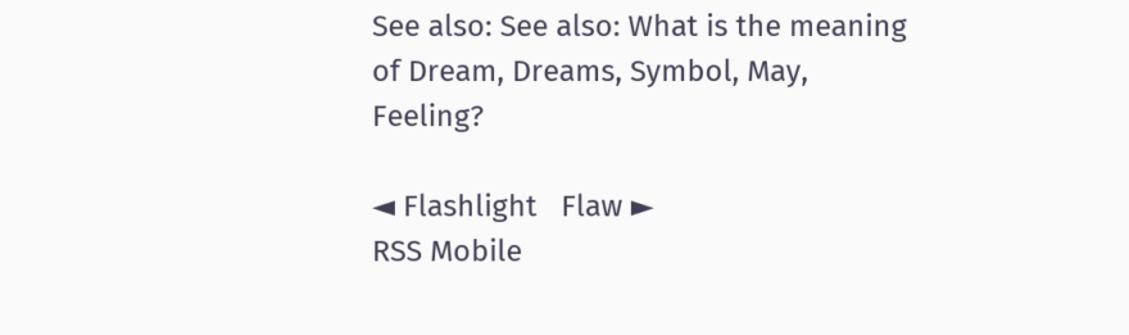See also: See also: What is the meaning of Dream, Dreams, Symbol, May, Feeling?

◄ Flashlight   Flaw ►
RSS Mobile